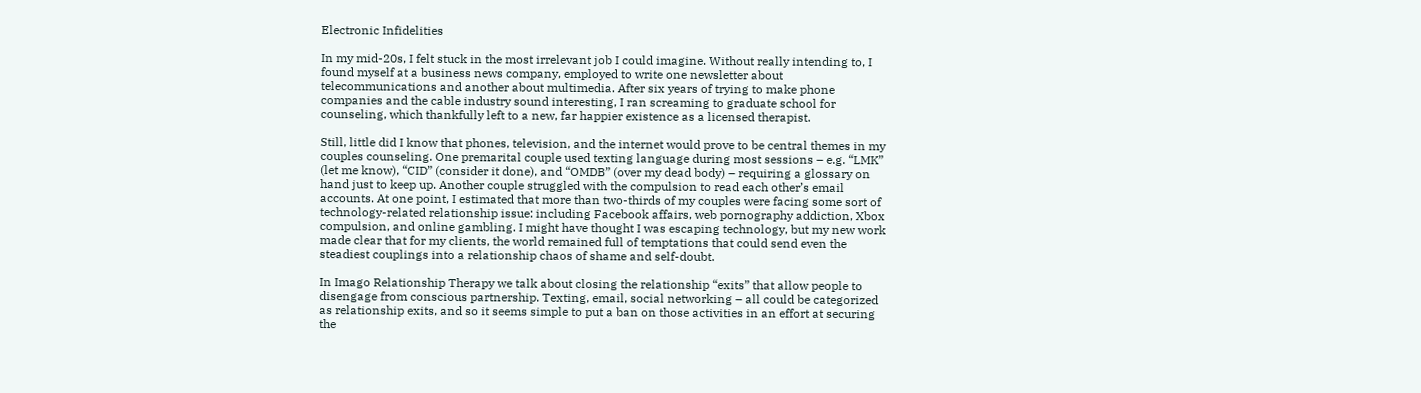Electronic Infidelities

In my mid-20s, I felt stuck in the most irrelevant job I could imagine. Without really intending to, I found myself at a business news company, employed to write one newsletter about telecommunications and another about multimedia. After six years of trying to make phone companies and the cable industry sound interesting, I ran screaming to graduate school for counseling, which thankfully left to a new, far happier existence as a licensed therapist.

Still, little did I know that phones, television, and the internet would prove to be central themes in my couples counseling. One premarital couple used texting language during most sessions – e.g. “LMK” (let me know), “CID” (consider it done), and “OMDB” (over my dead body) – requiring a glossary on hand just to keep up. Another couple struggled with the compulsion to read each other’s email accounts. At one point, I estimated that more than two-thirds of my couples were facing some sort of technology-related relationship issue: including Facebook affairs, web pornography addiction, Xbox compulsion, and online gambling. I might have thought I was escaping technology, but my new work made clear that for my clients, the world remained full of temptations that could send even the steadiest couplings into a relationship chaos of shame and self-doubt.

In Imago Relationship Therapy we talk about closing the relationship “exits” that allow people to disengage from conscious partnership. Texting, email, social networking – all could be categorized as relationship exits, and so it seems simple to put a ban on those activities in an effort at securing the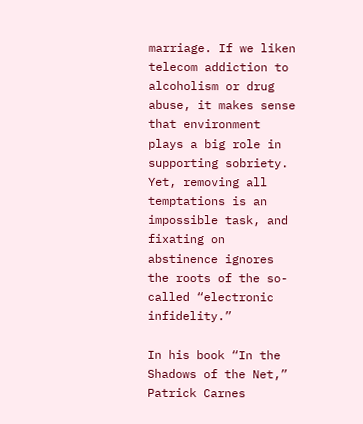marriage. If we liken telecom addiction to alcoholism or drug abuse, it makes sense that environment plays a big role in supporting sobriety. Yet, removing all temptations is an impossible task, and fixating on abstinence ignores the roots of the so-called “electronic infidelity.”

In his book “In the Shadows of the Net,” Patrick Carnes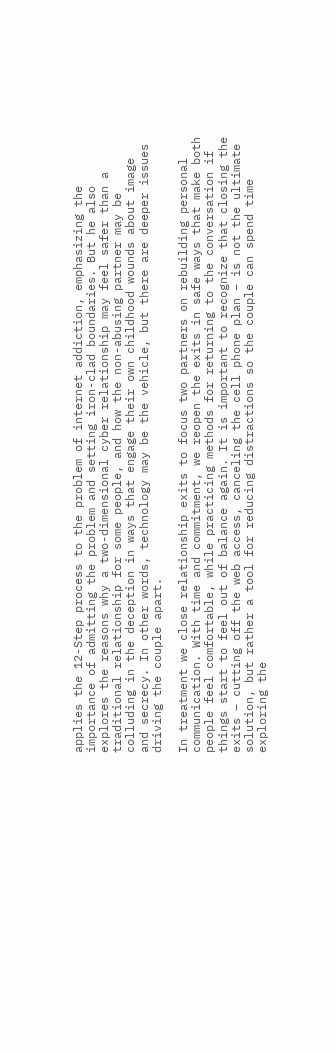applies the 12-Step process to the problem of internet addiction, emphasizing the importance of admitting the problem and setting iron-clad boundaries. But he also explores the reasons why a two-dimensional cyber relationship may feel safer than a traditional relationship for some people, and how the non-abusing partner may be colluding in the deception in ways that engage their own childhood wounds about image and secrecy. In other words, technology may be the vehicle, but there are deeper issues driving the couple apart.

In treatment we close relationship exits to focus two partners on rebuilding personal communication. With time and commitment, we reopen the exits in safe ways that make both people feel comfortable, while practicing methods for returning to the conversation if things start to feel out of balance again. It is important to recognize that closing the exits – cutting off the web access, canceling the cell phone plan – is not the ultimate solution, but rather a tool for reducing distractions so the couple can spend time exploring the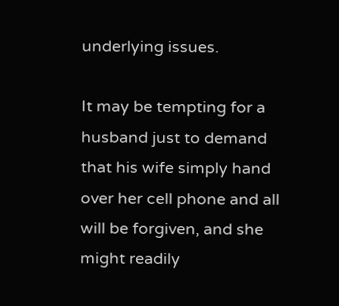underlying issues.

It may be tempting for a husband just to demand that his wife simply hand over her cell phone and all will be forgiven, and she might readily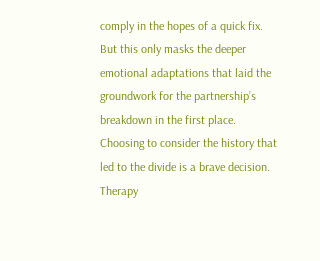comply in the hopes of a quick fix. But this only masks the deeper emotional adaptations that laid the groundwork for the partnership’s breakdown in the first place. Choosing to consider the history that led to the divide is a brave decision. Therapy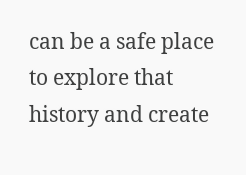can be a safe place to explore that history and create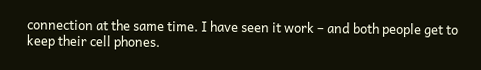connection at the same time. I have seen it work – and both people get to keep their cell phones.